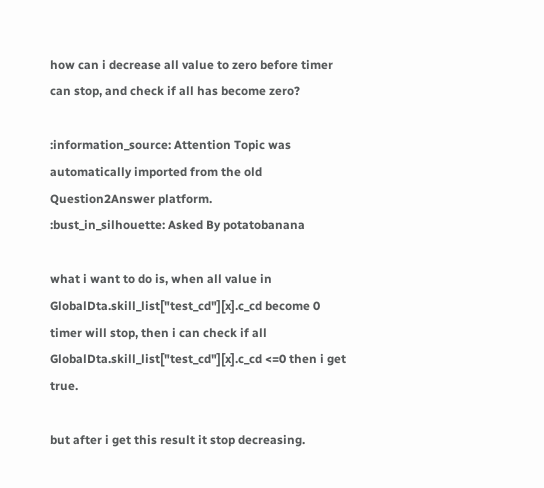how can i decrease all value to zero before timer can stop, and check if all has become zero?

:information_source: Attention Topic was automatically imported from the old Question2Answer platform.
:bust_in_silhouette: Asked By potatobanana

what i want to do is, when all value in GlobalDta.skill_list["test_cd"][x].c_cd become 0 timer will stop, then i can check if all GlobalDta.skill_list["test_cd"][x].c_cd <=0 then i get true.

but after i get this result it stop decreasing.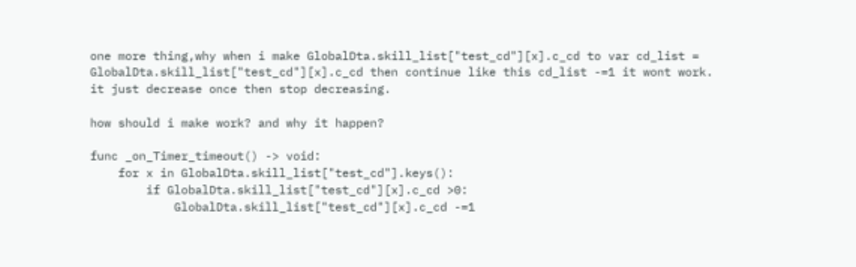one more thing,why when i make GlobalDta.skill_list["test_cd"][x].c_cd to var cd_list = GlobalDta.skill_list["test_cd"][x].c_cd then continue like this cd_list -=1 it wont work. it just decrease once then stop decreasing.

how should i make work? and why it happen?

func _on_Timer_timeout() -> void:
    for x in GlobalDta.skill_list["test_cd"].keys():
        if GlobalDta.skill_list["test_cd"][x].c_cd >0:
            GlobalDta.skill_list["test_cd"][x].c_cd -=1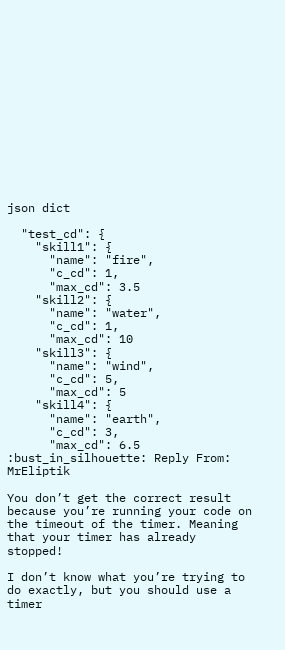json dict

  "test_cd": {
    "skill1": {
      "name": "fire",
      "c_cd": 1,
      "max_cd": 3.5
    "skill2": {
      "name": "water",
      "c_cd": 1,
      "max_cd": 10
    "skill3": {
      "name": "wind",
      "c_cd": 5,
      "max_cd": 5
    "skill4": {
      "name": "earth",
      "c_cd": 3,
      "max_cd": 6.5
:bust_in_silhouette: Reply From: MrEliptik

You don’t get the correct result because you’re running your code on the timeout of the timer. Meaning that your timer has already stopped!

I don’t know what you’re trying to do exactly, but you should use a timer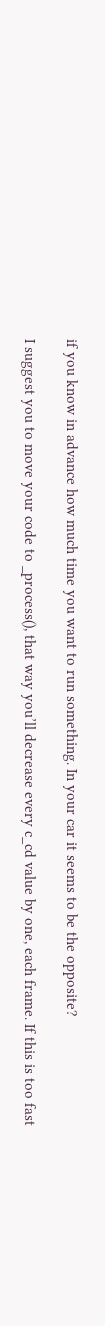if you know in advance how much time you want to run something. In your car it seems to be the opposite?

I suggest you to move your code to _process(), that way you’ll decrease every c_cd value by one, each frame. If this is too fast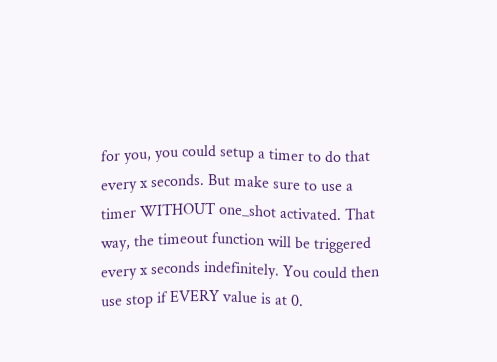for you, you could setup a timer to do that every x seconds. But make sure to use a timer WITHOUT one_shot activated. That way, the timeout function will be triggered every x seconds indefinitely. You could then use stop if EVERY value is at 0.